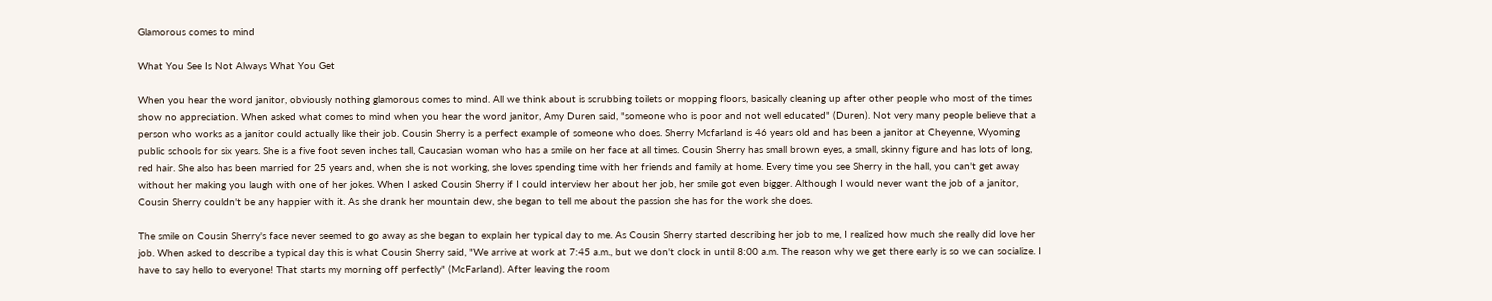Glamorous comes to mind

What You See Is Not Always What You Get

When you hear the word janitor, obviously nothing glamorous comes to mind. All we think about is scrubbing toilets or mopping floors, basically cleaning up after other people who most of the times show no appreciation. When asked what comes to mind when you hear the word janitor, Amy Duren said, "someone who is poor and not well educated" (Duren). Not very many people believe that a person who works as a janitor could actually like their job. Cousin Sherry is a perfect example of someone who does. Sherry Mcfarland is 46 years old and has been a janitor at Cheyenne, Wyoming public schools for six years. She is a five foot seven inches tall, Caucasian woman who has a smile on her face at all times. Cousin Sherry has small brown eyes, a small, skinny figure and has lots of long, red hair. She also has been married for 25 years and, when she is not working, she loves spending time with her friends and family at home. Every time you see Sherry in the hall, you can't get away without her making you laugh with one of her jokes. When I asked Cousin Sherry if I could interview her about her job, her smile got even bigger. Although I would never want the job of a janitor, Cousin Sherry couldn't be any happier with it. As she drank her mountain dew, she began to tell me about the passion she has for the work she does.

The smile on Cousin Sherry's face never seemed to go away as she began to explain her typical day to me. As Cousin Sherry started describing her job to me, I realized how much she really did love her job. When asked to describe a typical day this is what Cousin Sherry said, "We arrive at work at 7:45 a.m., but we don't clock in until 8:00 a.m. The reason why we get there early is so we can socialize. I have to say hello to everyone! That starts my morning off perfectly" (McFarland). After leaving the room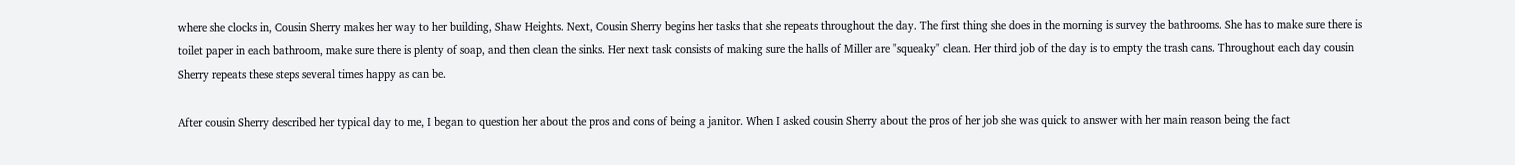where she clocks in, Cousin Sherry makes her way to her building, Shaw Heights. Next, Cousin Sherry begins her tasks that she repeats throughout the day. The first thing she does in the morning is survey the bathrooms. She has to make sure there is toilet paper in each bathroom, make sure there is plenty of soap, and then clean the sinks. Her next task consists of making sure the halls of Miller are "squeaky" clean. Her third job of the day is to empty the trash cans. Throughout each day cousin Sherry repeats these steps several times happy as can be.

After cousin Sherry described her typical day to me, I began to question her about the pros and cons of being a janitor. When I asked cousin Sherry about the pros of her job she was quick to answer with her main reason being the fact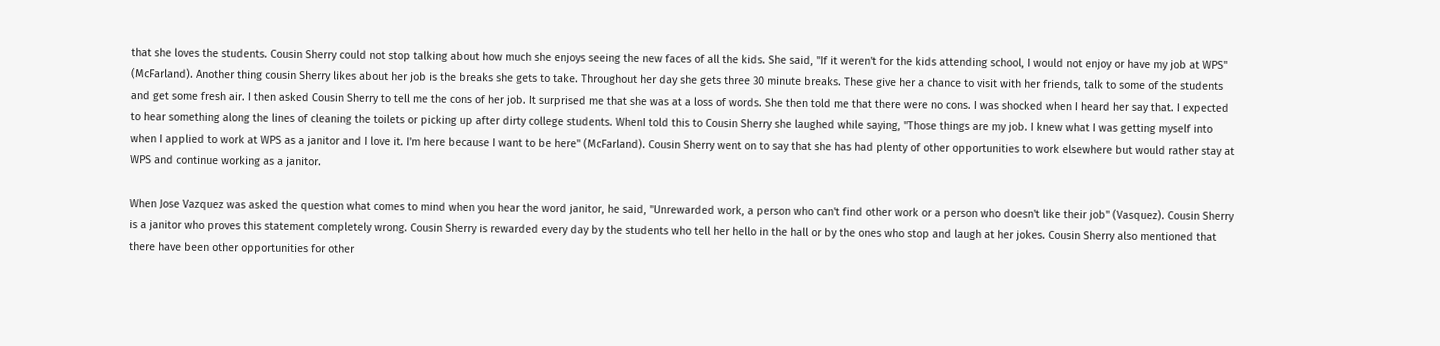that she loves the students. Cousin Sherry could not stop talking about how much she enjoys seeing the new faces of all the kids. She said, "If it weren't for the kids attending school, I would not enjoy or have my job at WPS" (McFarland). Another thing cousin Sherry likes about her job is the breaks she gets to take. Throughout her day she gets three 30 minute breaks. These give her a chance to visit with her friends, talk to some of the students and get some fresh air. I then asked Cousin Sherry to tell me the cons of her job. It surprised me that she was at a loss of words. She then told me that there were no cons. I was shocked when I heard her say that. I expected to hear something along the lines of cleaning the toilets or picking up after dirty college students. WhenI told this to Cousin Sherry she laughed while saying, "Those things are my job. I knew what I was getting myself into when I applied to work at WPS as a janitor and I love it. I'm here because I want to be here" (McFarland). Cousin Sherry went on to say that she has had plenty of other opportunities to work elsewhere but would rather stay at WPS and continue working as a janitor.

When Jose Vazquez was asked the question what comes to mind when you hear the word janitor, he said, "Unrewarded work, a person who can't find other work or a person who doesn't like their job" (Vasquez). Cousin Sherry is a janitor who proves this statement completely wrong. Cousin Sherry is rewarded every day by the students who tell her hello in the hall or by the ones who stop and laugh at her jokes. Cousin Sherry also mentioned that there have been other opportunities for other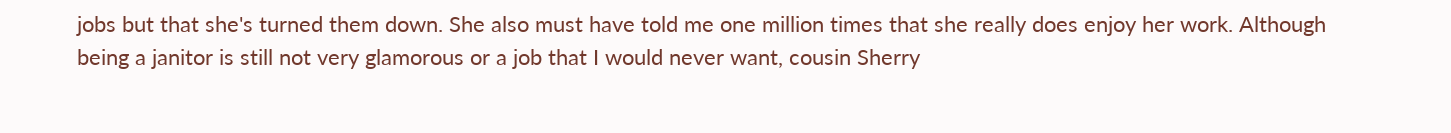jobs but that she's turned them down. She also must have told me one million times that she really does enjoy her work. Although being a janitor is still not very glamorous or a job that I would never want, cousin Sherry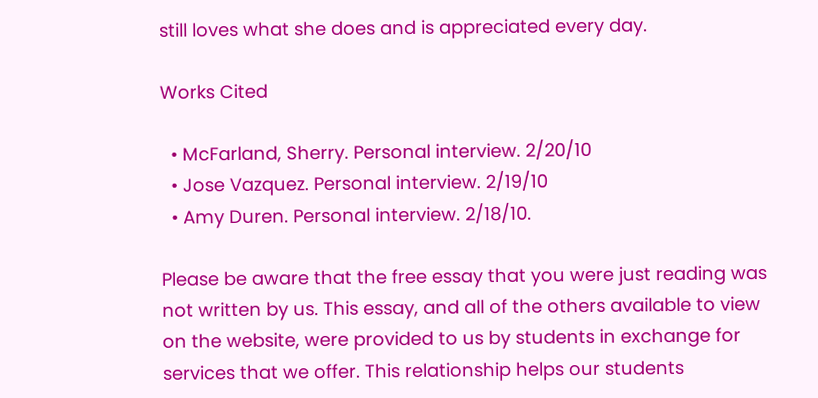still loves what she does and is appreciated every day.

Works Cited

  • McFarland, Sherry. Personal interview. 2/20/10
  • Jose Vazquez. Personal interview. 2/19/10
  • Amy Duren. Personal interview. 2/18/10.

Please be aware that the free essay that you were just reading was not written by us. This essay, and all of the others available to view on the website, were provided to us by students in exchange for services that we offer. This relationship helps our students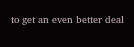to get an even better deal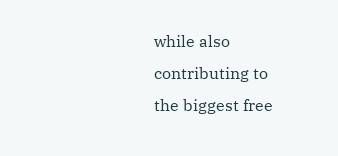while also contributing to the biggest free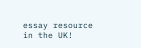essay resource in the UK!